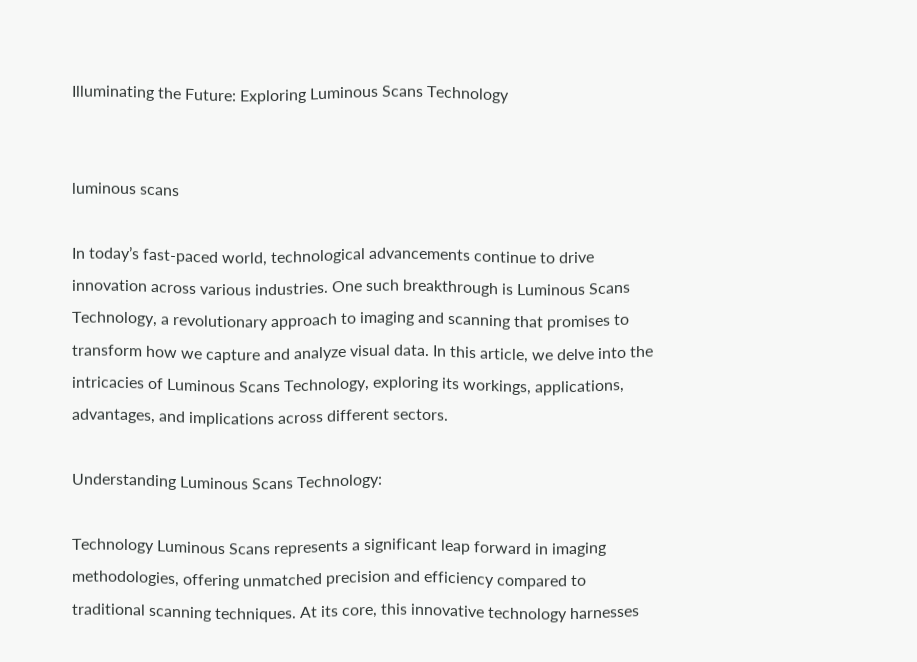Illuminating the Future: Exploring Luminous Scans Technology


luminous scans

In today’s fast-paced world, technological advancements continue to drive innovation across various industries. One such breakthrough is Luminous Scans Technology, a revolutionary approach to imaging and scanning that promises to transform how we capture and analyze visual data. In this article, we delve into the intricacies of Luminous Scans Technology, exploring its workings, applications, advantages, and implications across different sectors.

Understanding Luminous Scans Technology:

Technology Luminous Scans represents a significant leap forward in imaging methodologies, offering unmatched precision and efficiency compared to traditional scanning techniques. At its core, this innovative technology harnesses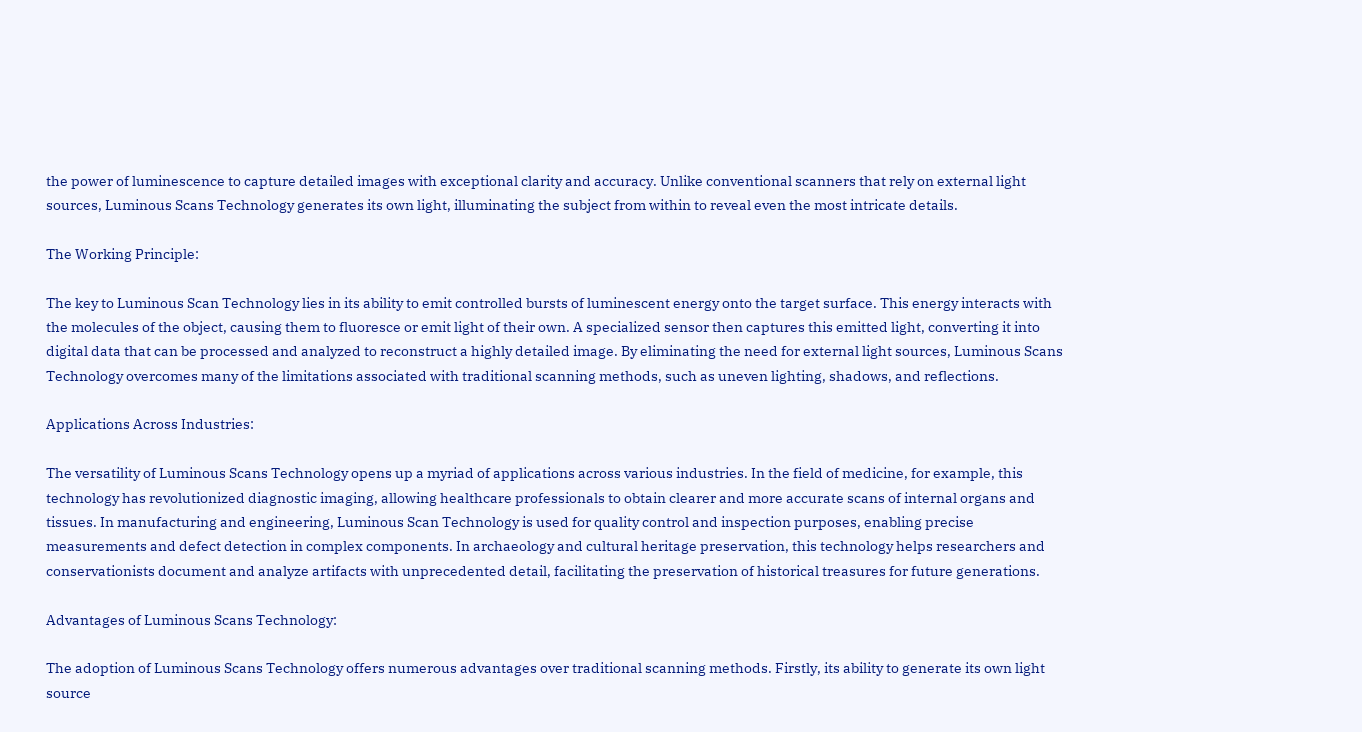the power of luminescence to capture detailed images with exceptional clarity and accuracy. Unlike conventional scanners that rely on external light sources, Luminous Scans Technology generates its own light, illuminating the subject from within to reveal even the most intricate details.

The Working Principle:

The key to Luminous Scan Technology lies in its ability to emit controlled bursts of luminescent energy onto the target surface. This energy interacts with the molecules of the object, causing them to fluoresce or emit light of their own. A specialized sensor then captures this emitted light, converting it into digital data that can be processed and analyzed to reconstruct a highly detailed image. By eliminating the need for external light sources, Luminous Scans Technology overcomes many of the limitations associated with traditional scanning methods, such as uneven lighting, shadows, and reflections.

Applications Across Industries:

The versatility of Luminous Scans Technology opens up a myriad of applications across various industries. In the field of medicine, for example, this technology has revolutionized diagnostic imaging, allowing healthcare professionals to obtain clearer and more accurate scans of internal organs and tissues. In manufacturing and engineering, Luminous Scan Technology is used for quality control and inspection purposes, enabling precise measurements and defect detection in complex components. In archaeology and cultural heritage preservation, this technology helps researchers and conservationists document and analyze artifacts with unprecedented detail, facilitating the preservation of historical treasures for future generations.

Advantages of Luminous Scans Technology:

The adoption of Luminous Scans Technology offers numerous advantages over traditional scanning methods. Firstly, its ability to generate its own light source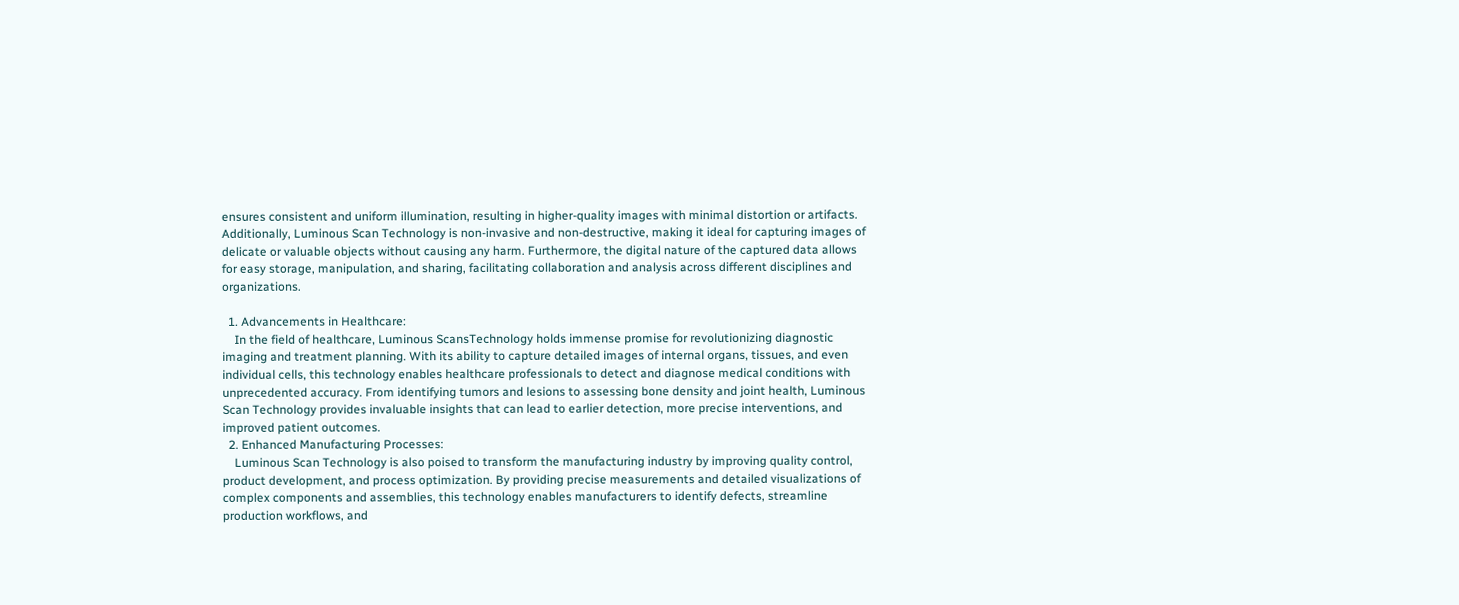ensures consistent and uniform illumination, resulting in higher-quality images with minimal distortion or artifacts. Additionally, Luminous Scan Technology is non-invasive and non-destructive, making it ideal for capturing images of delicate or valuable objects without causing any harm. Furthermore, the digital nature of the captured data allows for easy storage, manipulation, and sharing, facilitating collaboration and analysis across different disciplines and organizations.

  1. Advancements in Healthcare:
    In the field of healthcare, Luminous ScansTechnology holds immense promise for revolutionizing diagnostic imaging and treatment planning. With its ability to capture detailed images of internal organs, tissues, and even individual cells, this technology enables healthcare professionals to detect and diagnose medical conditions with unprecedented accuracy. From identifying tumors and lesions to assessing bone density and joint health, Luminous Scan Technology provides invaluable insights that can lead to earlier detection, more precise interventions, and improved patient outcomes.
  2. Enhanced Manufacturing Processes:
    Luminous Scan Technology is also poised to transform the manufacturing industry by improving quality control, product development, and process optimization. By providing precise measurements and detailed visualizations of complex components and assemblies, this technology enables manufacturers to identify defects, streamline production workflows, and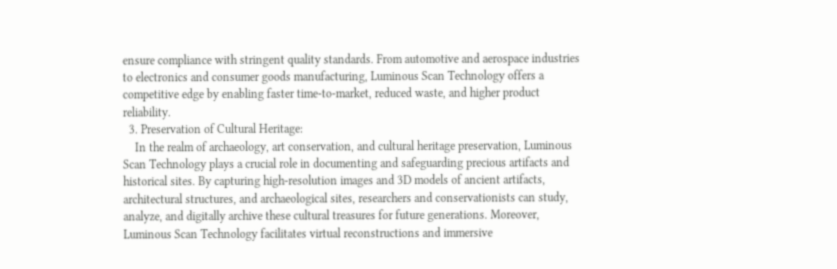ensure compliance with stringent quality standards. From automotive and aerospace industries to electronics and consumer goods manufacturing, Luminous Scan Technology offers a competitive edge by enabling faster time-to-market, reduced waste, and higher product reliability.
  3. Preservation of Cultural Heritage:
    In the realm of archaeology, art conservation, and cultural heritage preservation, Luminous Scan Technology plays a crucial role in documenting and safeguarding precious artifacts and historical sites. By capturing high-resolution images and 3D models of ancient artifacts, architectural structures, and archaeological sites, researchers and conservationists can study, analyze, and digitally archive these cultural treasures for future generations. Moreover, Luminous Scan Technology facilitates virtual reconstructions and immersive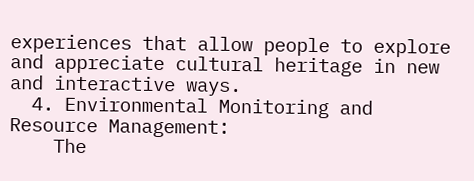experiences that allow people to explore and appreciate cultural heritage in new and interactive ways.
  4. Environmental Monitoring and Resource Management:
    The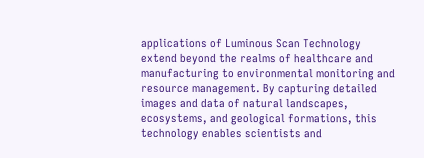applications of Luminous Scan Technology extend beyond the realms of healthcare and manufacturing to environmental monitoring and resource management. By capturing detailed images and data of natural landscapes, ecosystems, and geological formations, this technology enables scientists and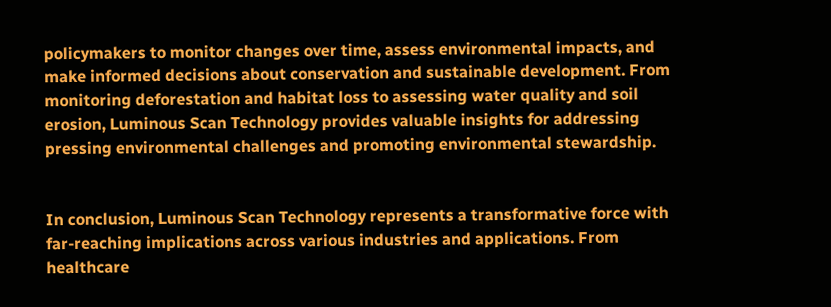policymakers to monitor changes over time, assess environmental impacts, and make informed decisions about conservation and sustainable development. From monitoring deforestation and habitat loss to assessing water quality and soil erosion, Luminous Scan Technology provides valuable insights for addressing pressing environmental challenges and promoting environmental stewardship.


In conclusion, Luminous Scan Technology represents a transformative force with far-reaching implications across various industries and applications. From healthcare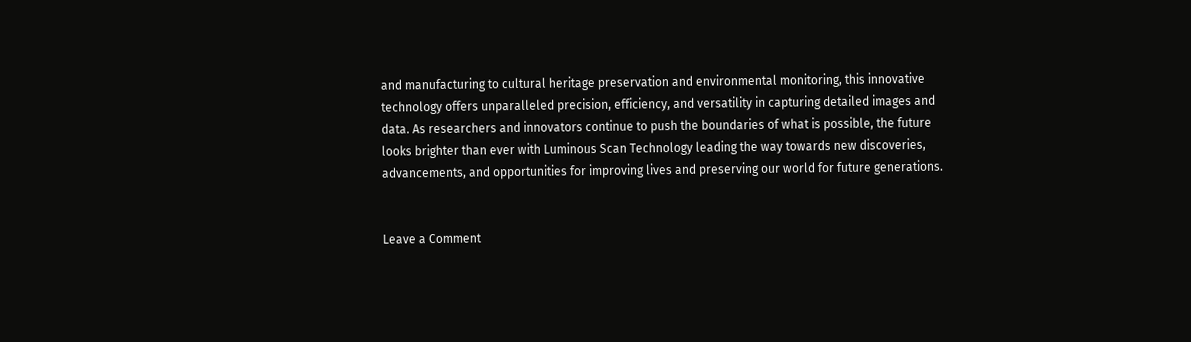and manufacturing to cultural heritage preservation and environmental monitoring, this innovative technology offers unparalleled precision, efficiency, and versatility in capturing detailed images and data. As researchers and innovators continue to push the boundaries of what is possible, the future looks brighter than ever with Luminous Scan Technology leading the way towards new discoveries, advancements, and opportunities for improving lives and preserving our world for future generations.


Leave a Comment